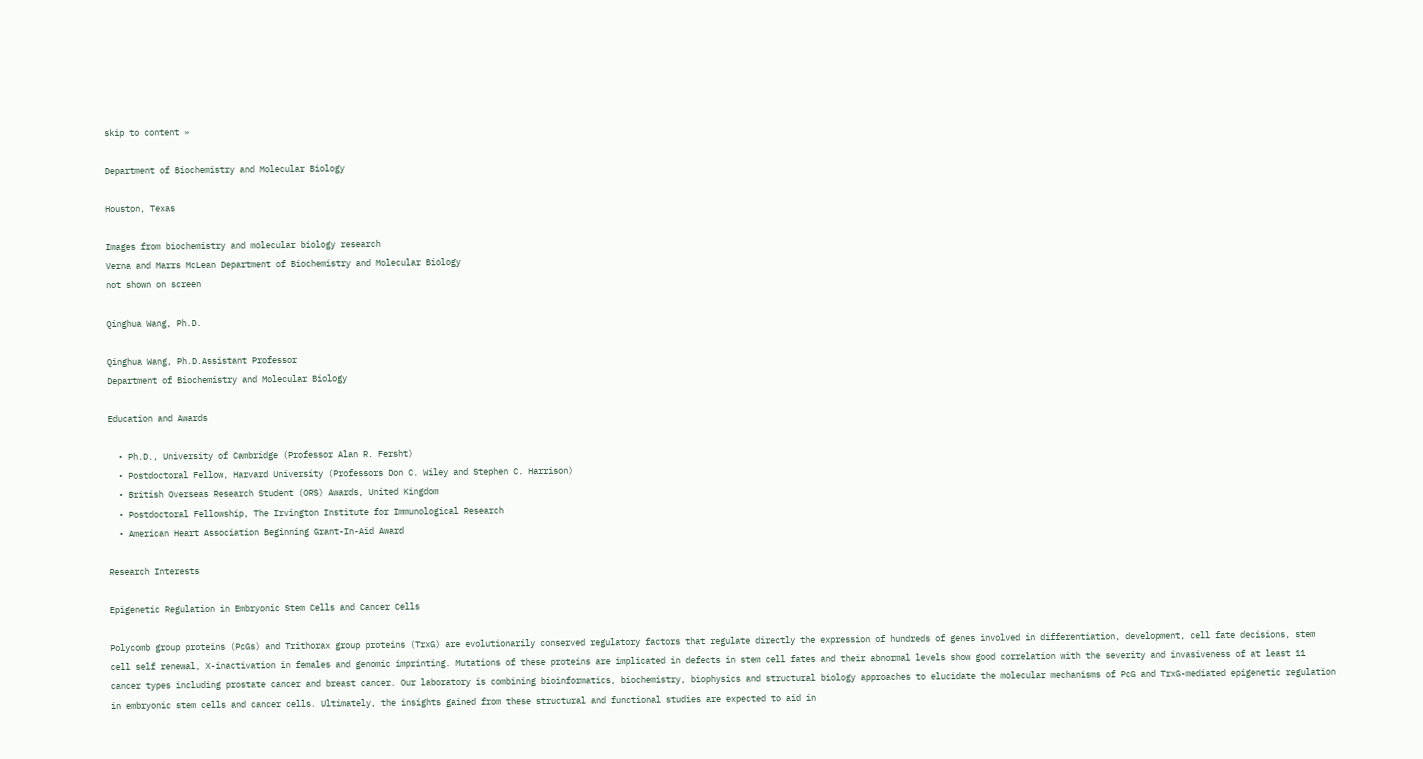skip to content »

Department of Biochemistry and Molecular Biology

Houston, Texas

Images from biochemistry and molecular biology research
Verna and Marrs McLean Department of Biochemistry and Molecular Biology
not shown on screen

Qinghua Wang, Ph.D.

Qinghua Wang, Ph.D.Assistant Professor
Department of Biochemistry and Molecular Biology

Education and Awards

  • Ph.D., University of Cambridge (Professor Alan R. Fersht)
  • Postdoctoral Fellow, Harvard University (Professors Don C. Wiley and Stephen C. Harrison)
  • British Overseas Research Student (ORS) Awards, United Kingdom
  • Postdoctoral Fellowship, The Irvington Institute for Immunological Research
  • American Heart Association Beginning Grant-In-Aid Award

Research Interests

Epigenetic Regulation in Embryonic Stem Cells and Cancer Cells

Polycomb group proteins (PcGs) and Trithorax group proteins (TrxG) are evolutionarily conserved regulatory factors that regulate directly the expression of hundreds of genes involved in differentiation, development, cell fate decisions, stem cell self renewal, X-inactivation in females and genomic imprinting. Mutations of these proteins are implicated in defects in stem cell fates and their abnormal levels show good correlation with the severity and invasiveness of at least 11 cancer types including prostate cancer and breast cancer. Our laboratory is combining bioinformatics, biochemistry, biophysics and structural biology approaches to elucidate the molecular mechanisms of PcG and TrxG-mediated epigenetic regulation in embryonic stem cells and cancer cells. Ultimately, the insights gained from these structural and functional studies are expected to aid in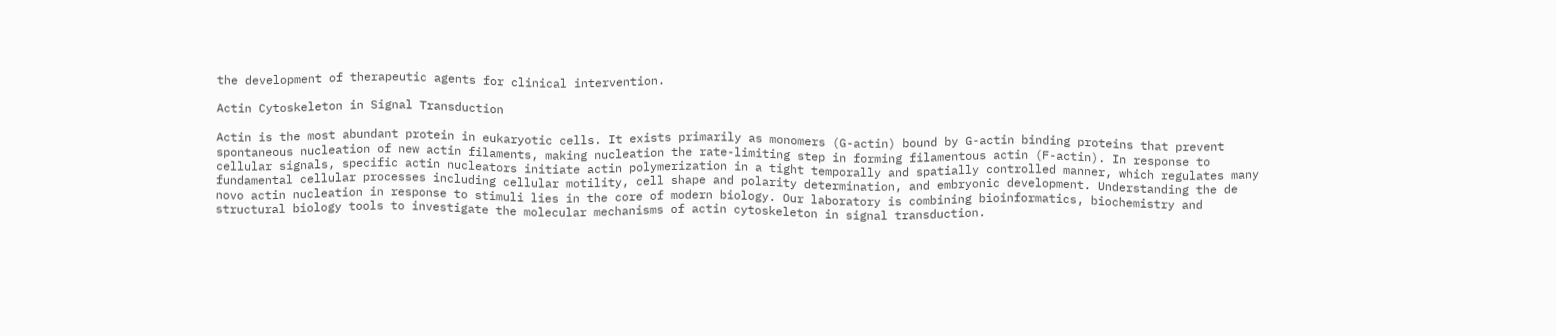the development of therapeutic agents for clinical intervention.

Actin Cytoskeleton in Signal Transduction

Actin is the most abundant protein in eukaryotic cells. It exists primarily as monomers (G-actin) bound by G-actin binding proteins that prevent spontaneous nucleation of new actin filaments, making nucleation the rate-limiting step in forming filamentous actin (F-actin). In response to cellular signals, specific actin nucleators initiate actin polymerization in a tight temporally and spatially controlled manner, which regulates many fundamental cellular processes including cellular motility, cell shape and polarity determination, and embryonic development. Understanding the de novo actin nucleation in response to stimuli lies in the core of modern biology. Our laboratory is combining bioinformatics, biochemistry and structural biology tools to investigate the molecular mechanisms of actin cytoskeleton in signal transduction.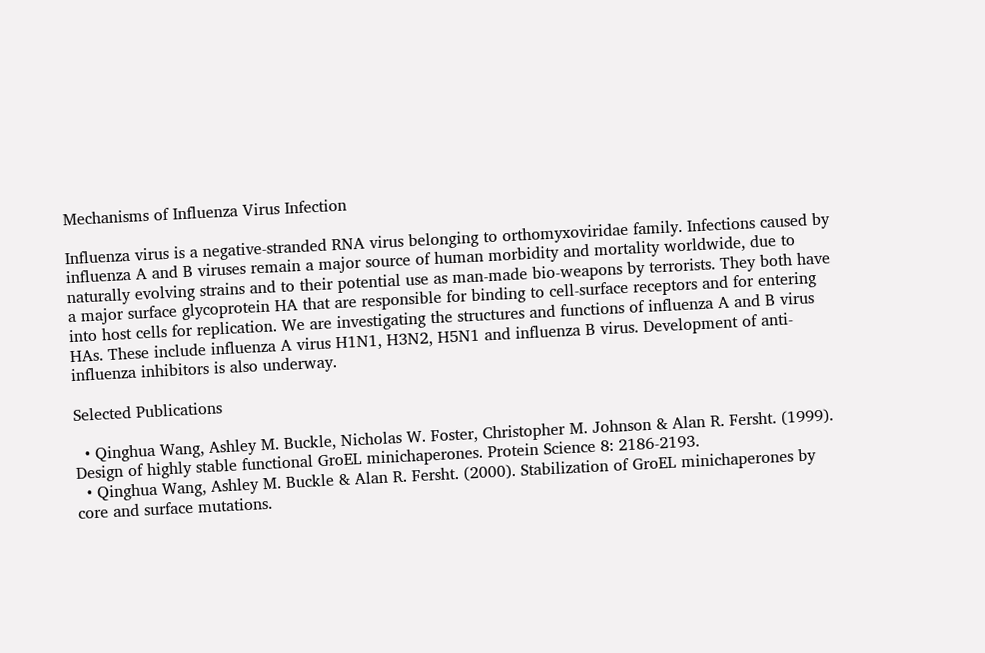Mechanisms of Influenza Virus Infection

Influenza virus is a negative-stranded RNA virus belonging to orthomyxoviridae family. Infections caused by influenza A and B viruses remain a major source of human morbidity and mortality worldwide, due to naturally evolving strains and to their potential use as man-made bio-weapons by terrorists. They both have a major surface glycoprotein HA that are responsible for binding to cell-surface receptors and for entering into host cells for replication. We are investigating the structures and functions of influenza A and B virus HAs. These include influenza A virus H1N1, H3N2, H5N1 and influenza B virus. Development of anti-influenza inhibitors is also underway.

Selected Publications

  • Qinghua Wang, Ashley M. Buckle, Nicholas W. Foster, Christopher M. Johnson & Alan R. Fersht. (1999). Design of highly stable functional GroEL minichaperones. Protein Science 8: 2186-2193.
  • Qinghua Wang, Ashley M. Buckle & Alan R. Fersht. (2000). Stabilization of GroEL minichaperones by core and surface mutations.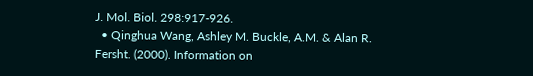J. Mol. Biol. 298:917-926.
  • Qinghua Wang, Ashley M. Buckle, A.M. & Alan R. Fersht. (2000). Information on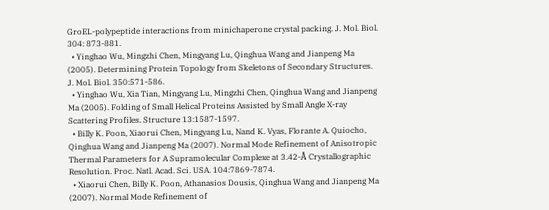GroEL-polypeptide interactions from minichaperone crystal packing. J. Mol. Biol. 304: 873-881.
  • Yinghao Wu, Mingzhi Chen, Mingyang Lu, Qinghua Wang and Jianpeng Ma (2005). Determining Protein Topology from Skeletons of Secondary Structures. J. Mol. Biol. 350:571-586.
  • Yinghao Wu, Xia Tian, Mingyang Lu, Mingzhi Chen, Qinghua Wang and Jianpeng Ma (2005). Folding of Small Helical Proteins Assisted by Small Angle X-ray Scattering Profiles. Structure 13:1587-1597.
  • Billy K. Poon, Xiaorui Chen, Mingyang Lu, Nand K. Vyas, Florante A. Quiocho, Qinghua Wang and Jianpeng Ma (2007). Normal Mode Refinement of Anisotropic Thermal Parameters for A Supramolecular Complexe at 3.42-Å Crystallographic Resolution. Proc. Natl. Acad. Sci. USA. 104:7869-7874.
  • Xiaorui Chen, Billy K. Poon, Athanasios Dousis, Qinghua Wang and Jianpeng Ma (2007). Normal Mode Refinement of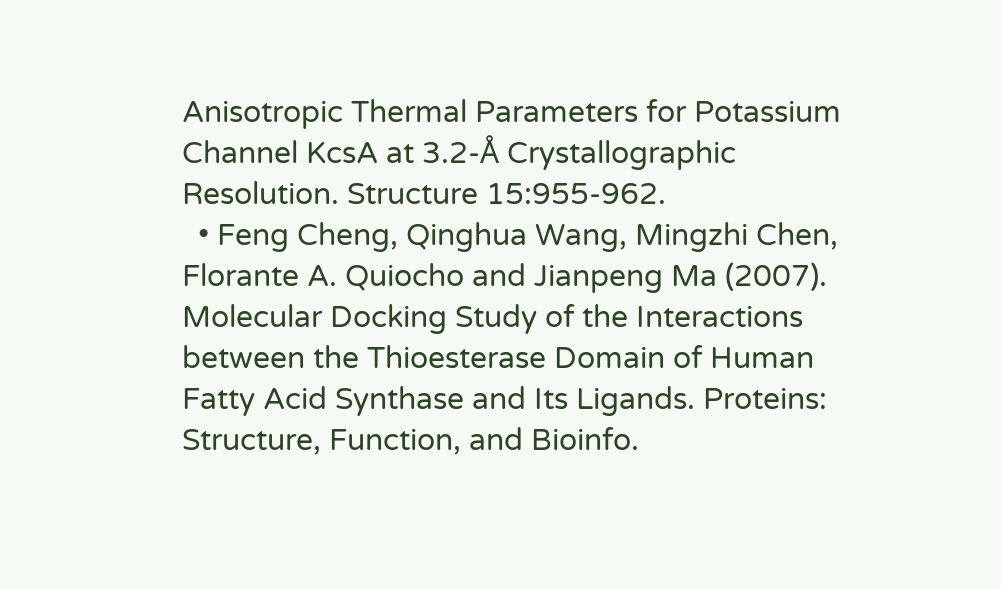Anisotropic Thermal Parameters for Potassium Channel KcsA at 3.2-Å Crystallographic Resolution. Structure 15:955-962.
  • Feng Cheng, Qinghua Wang, Mingzhi Chen, Florante A. Quiocho and Jianpeng Ma (2007). Molecular Docking Study of the Interactions between the Thioesterase Domain of Human Fatty Acid Synthase and Its Ligands. Proteins: Structure, Function, and Bioinfo.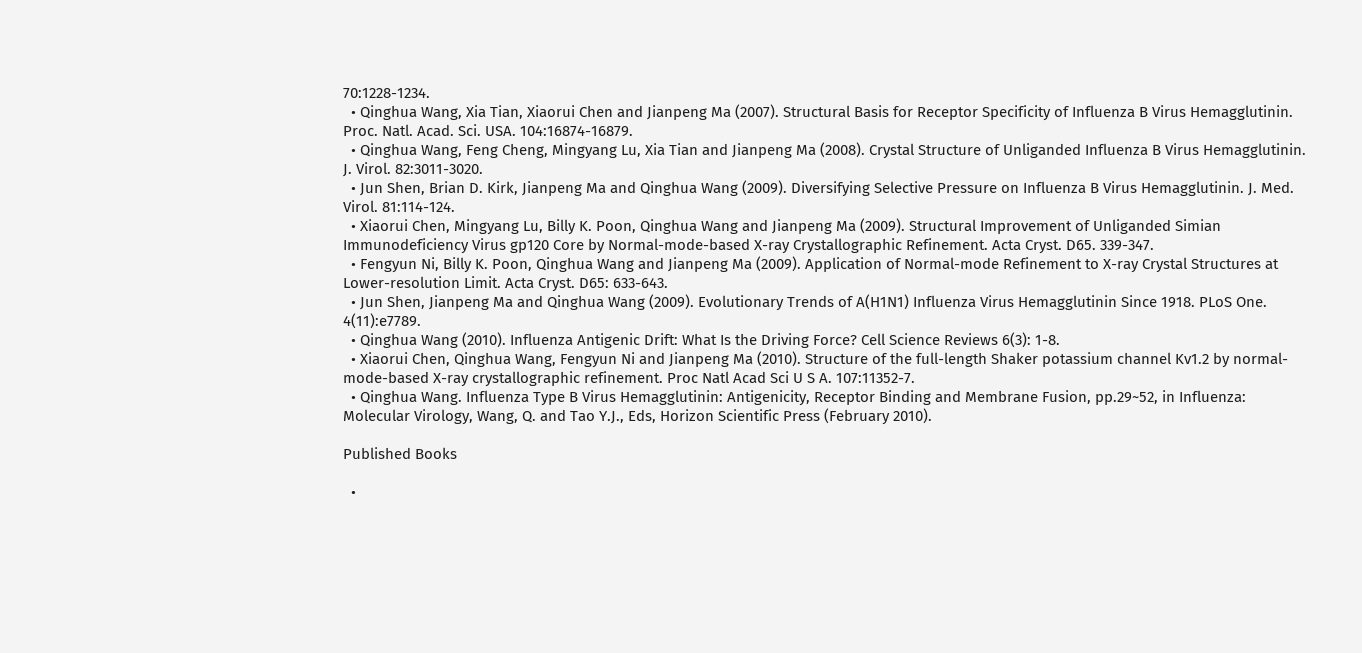70:1228-1234.
  • Qinghua Wang, Xia Tian, Xiaorui Chen and Jianpeng Ma (2007). Structural Basis for Receptor Specificity of Influenza B Virus Hemagglutinin. Proc. Natl. Acad. Sci. USA. 104:16874-16879.
  • Qinghua Wang, Feng Cheng, Mingyang Lu, Xia Tian and Jianpeng Ma (2008). Crystal Structure of Unliganded Influenza B Virus Hemagglutinin. J. Virol. 82:3011-3020.
  • Jun Shen, Brian D. Kirk, Jianpeng Ma and Qinghua Wang (2009). Diversifying Selective Pressure on Influenza B Virus Hemagglutinin. J. Med. Virol. 81:114-124.
  • Xiaorui Chen, Mingyang Lu, Billy K. Poon, Qinghua Wang and Jianpeng Ma (2009). Structural Improvement of Unliganded Simian Immunodeficiency Virus gp120 Core by Normal-mode-based X-ray Crystallographic Refinement. Acta Cryst. D65. 339-347.
  • Fengyun Ni, Billy K. Poon, Qinghua Wang and Jianpeng Ma (2009). Application of Normal-mode Refinement to X-ray Crystal Structures at Lower-resolution Limit. Acta Cryst. D65: 633-643.
  • Jun Shen, Jianpeng Ma and Qinghua Wang (2009). Evolutionary Trends of A(H1N1) Influenza Virus Hemagglutinin Since 1918. PLoS One. 4(11):e7789.
  • Qinghua Wang (2010). Influenza Antigenic Drift: What Is the Driving Force? Cell Science Reviews 6(3): 1-8.
  • Xiaorui Chen, Qinghua Wang, Fengyun Ni and Jianpeng Ma (2010). Structure of the full-length Shaker potassium channel Kv1.2 by normal-mode-based X-ray crystallographic refinement. Proc Natl Acad Sci U S A. 107:11352-7.
  • Qinghua Wang. Influenza Type B Virus Hemagglutinin: Antigenicity, Receptor Binding and Membrane Fusion, pp.29~52, in Influenza: Molecular Virology, Wang, Q. and Tao Y.J., Eds, Horizon Scientific Press (February 2010).

Published Books

  •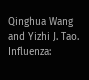Qinghua Wang and Yizhi J. Tao. Influenza: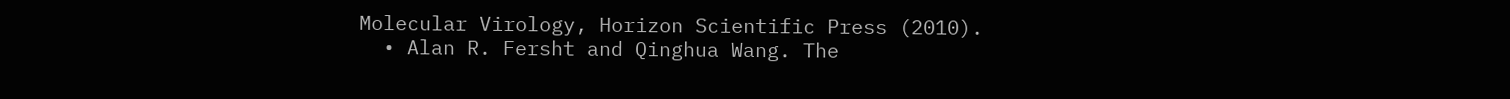Molecular Virology, Horizon Scientific Press (2010).
  • Alan R. Fersht and Qinghua Wang. The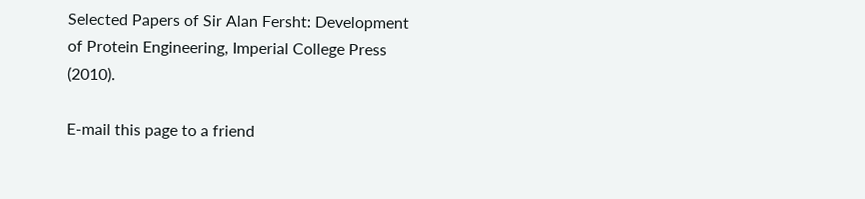Selected Papers of Sir Alan Fersht: Development of Protein Engineering, Imperial College Press (2010).

E-mail this page to a friend